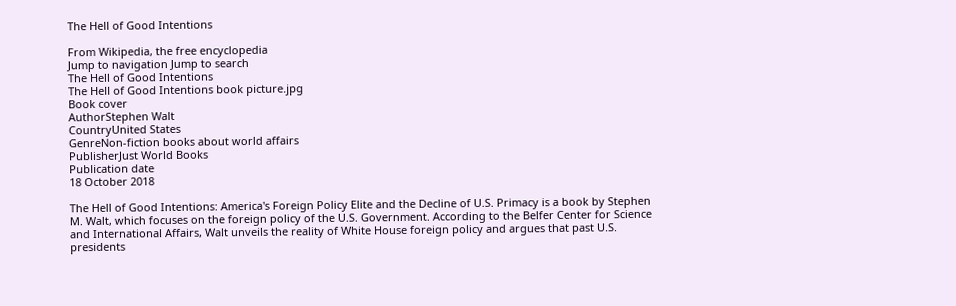The Hell of Good Intentions

From Wikipedia, the free encyclopedia
Jump to navigation Jump to search
The Hell of Good Intentions
The Hell of Good Intentions book picture.jpg
Book cover
AuthorStephen Walt
CountryUnited States
GenreNon-fiction books about world affairs
PublisherJust World Books
Publication date
18 October 2018

The Hell of Good Intentions: America's Foreign Policy Elite and the Decline of U.S. Primacy is a book by Stephen M. Walt, which focuses on the foreign policy of the U.S. Government. According to the Belfer Center for Science and International Affairs, Walt unveils the reality of White House foreign policy and argues that past U.S. presidents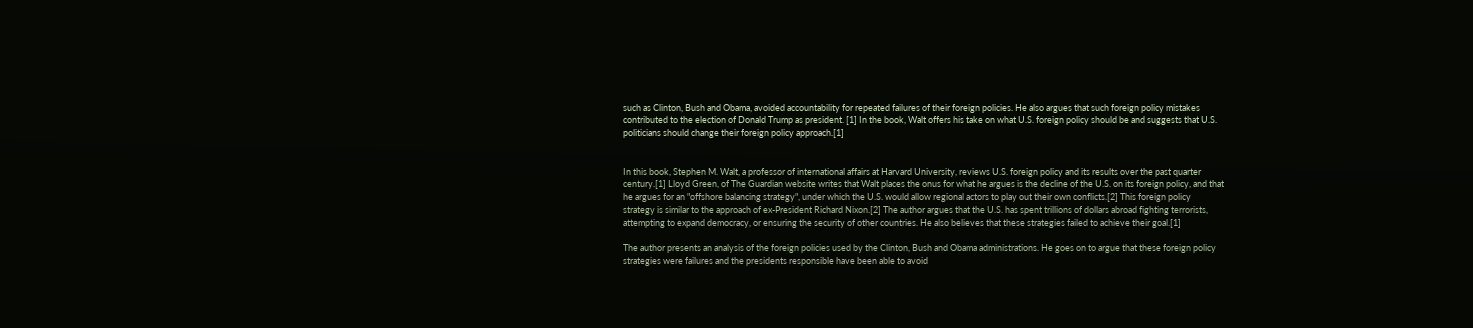such as Clinton, Bush and Obama, avoided accountability for repeated failures of their foreign policies. He also argues that such foreign policy mistakes contributed to the election of Donald Trump as president. [1] In the book, Walt offers his take on what U.S. foreign policy should be and suggests that U.S. politicians should change their foreign policy approach.[1]


In this book, Stephen M. Walt, a professor of international affairs at Harvard University, reviews U.S. foreign policy and its results over the past quarter century.[1] Lloyd Green, of The Guardian website writes that Walt places the onus for what he argues is the decline of the U.S. on its foreign policy, and that he argues for an "offshore balancing strategy", under which the U.S. would allow regional actors to play out their own conflicts.[2] This foreign policy strategy is similar to the approach of ex-President Richard Nixon.[2] The author argues that the U.S. has spent trillions of dollars abroad fighting terrorists, attempting to expand democracy, or ensuring the security of other countries. He also believes that these strategies failed to achieve their goal.[1]

The author presents an analysis of the foreign policies used by the Clinton, Bush and Obama administrations. He goes on to argue that these foreign policy strategies were failures and the presidents responsible have been able to avoid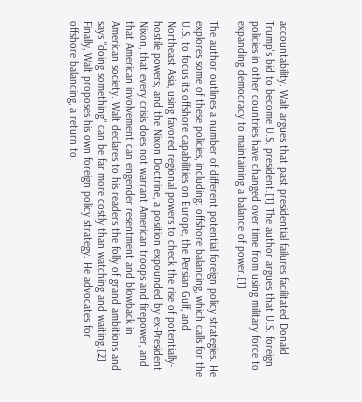accountability. Walt argues that past presidential failures facilitated Donald Trump's bid to become U.S. president.[1] The author argues that U.S. foreign policies in other countries have changed over time from using military force to expanding democracy to maintaining a balance of power.[1]

The author outlines a number of different potential foreign policy strategies. He explores some of these policies, including: offshore balancing, which calls for the U.S. to focus its offshore capabilities on Europe, the Persian Gulf, and Northeast Asia, using favored regional powers to check the rise of potentially-hostile powers; and the Nixon Doctrine, a position expounded by ex-President Nixon, that every crisis does not warrant American troops and firepower, and that American involvement can engender resentment and blowback in American society. Walt declares to his readers the folly of grand ambitions and says "doing something" can be far more costly than watching and waiting.[2] Finally, Walt proposes his own foreign policy strategy. He advocates for offshore balancing, a return to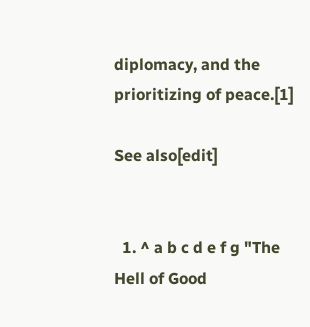diplomacy, and the prioritizing of peace.[1]

See also[edit]


  1. ^ a b c d e f g "The Hell of Good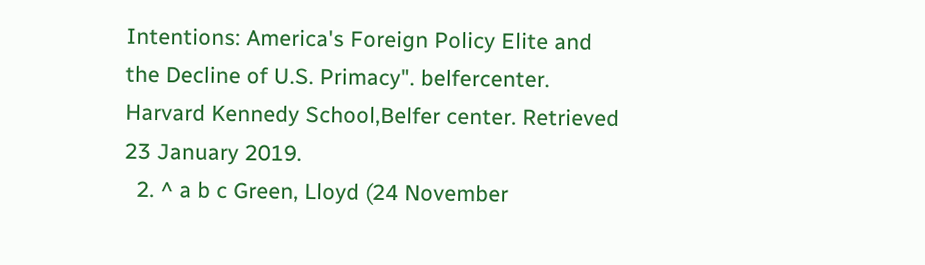Intentions: America's Foreign Policy Elite and the Decline of U.S. Primacy". belfercenter. Harvard Kennedy School,Belfer center. Retrieved 23 January 2019.
  2. ^ a b c Green, Lloyd (24 November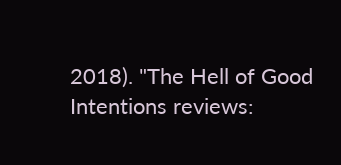2018). "The Hell of Good Intentions reviews: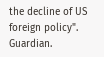the decline of US foreign policy". Guardian.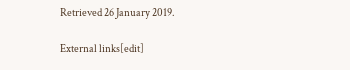Retrieved 26 January 2019.

External links[edit]